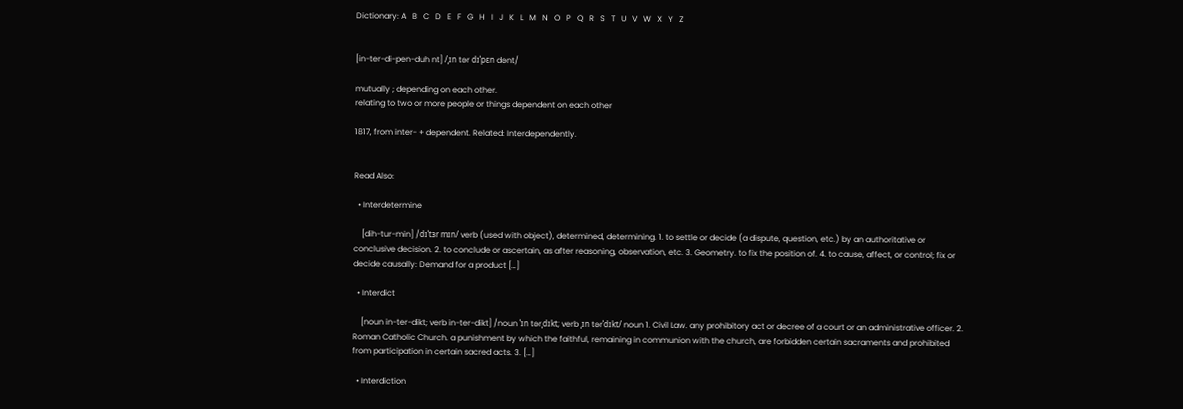Dictionary: A   B   C   D   E   F   G   H   I   J   K   L   M   N   O   P   Q   R   S   T   U   V   W   X   Y   Z


[in-ter-di-pen-duh nt] /ˌɪn tər dɪˈpɛn dənt/

mutually ; depending on each other.
relating to two or more people or things dependent on each other

1817, from inter- + dependent. Related: Interdependently.


Read Also:

  • Interdetermine

    [dih-tur-min] /dɪˈtɜr mɪn/ verb (used with object), determined, determining. 1. to settle or decide (a dispute, question, etc.) by an authoritative or conclusive decision. 2. to conclude or ascertain, as after reasoning, observation, etc. 3. Geometry. to fix the position of. 4. to cause, affect, or control; fix or decide causally: Demand for a product […]

  • Interdict

    [noun in-ter-dikt; verb in-ter-dikt] /noun ˈɪn tərˌdɪkt; verb ˌɪn tərˈdɪkt/ noun 1. Civil Law. any prohibitory act or decree of a court or an administrative officer. 2. Roman Catholic Church. a punishment by which the faithful, remaining in communion with the church, are forbidden certain sacraments and prohibited from participation in certain sacred acts. 3. […]

  • Interdiction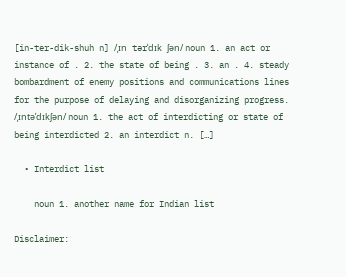[in-ter-dik-shuh n] /ˌɪn tərˈdɪk ʃən/ noun 1. an act or instance of . 2. the state of being . 3. an . 4. steady bombardment of enemy positions and communications lines for the purpose of delaying and disorganizing progress. /ˌɪntəˈdɪkʃən/ noun 1. the act of interdicting or state of being interdicted 2. an interdict n. […]

  • Interdict list

    noun 1. another name for Indian list

Disclaimer: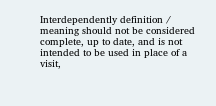Interdependently definition / meaning should not be considered complete, up to date, and is not intended to be used in place of a visit,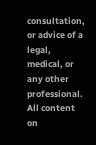consultation, or advice of a legal, medical, or any other professional. All content on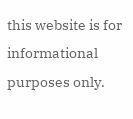this website is for informational purposes only.